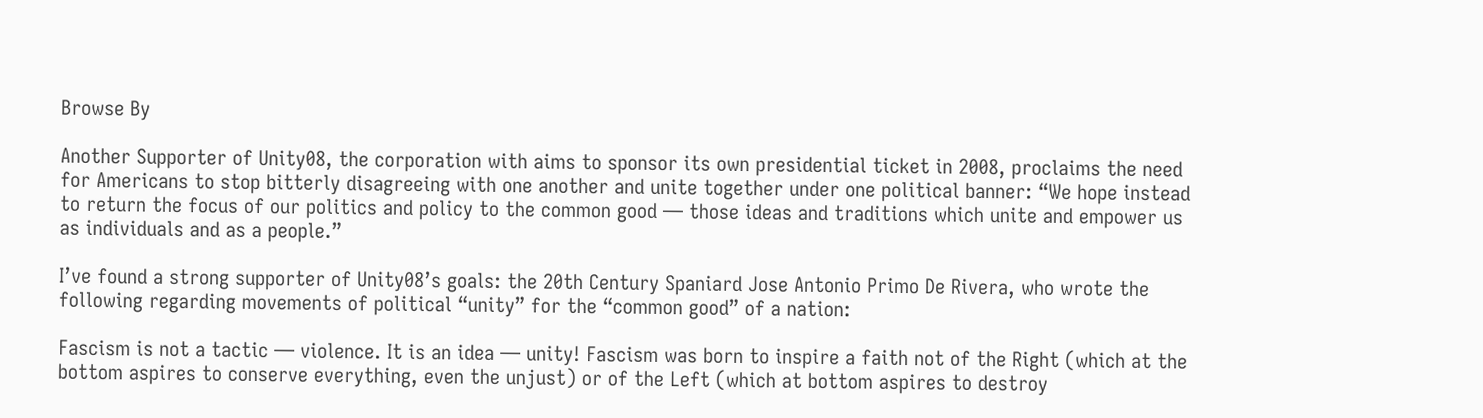Browse By

Another Supporter of Unity08, the corporation with aims to sponsor its own presidential ticket in 2008, proclaims the need for Americans to stop bitterly disagreeing with one another and unite together under one political banner: “We hope instead to return the focus of our politics and policy to the common good — those ideas and traditions which unite and empower us as individuals and as a people.”

I’ve found a strong supporter of Unity08’s goals: the 20th Century Spaniard Jose Antonio Primo De Rivera, who wrote the following regarding movements of political “unity” for the “common good” of a nation:

Fascism is not a tactic — violence. It is an idea — unity! Fascism was born to inspire a faith not of the Right (which at the bottom aspires to conserve everything, even the unjust) or of the Left (which at bottom aspires to destroy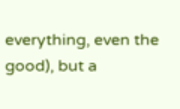everything, even the good), but a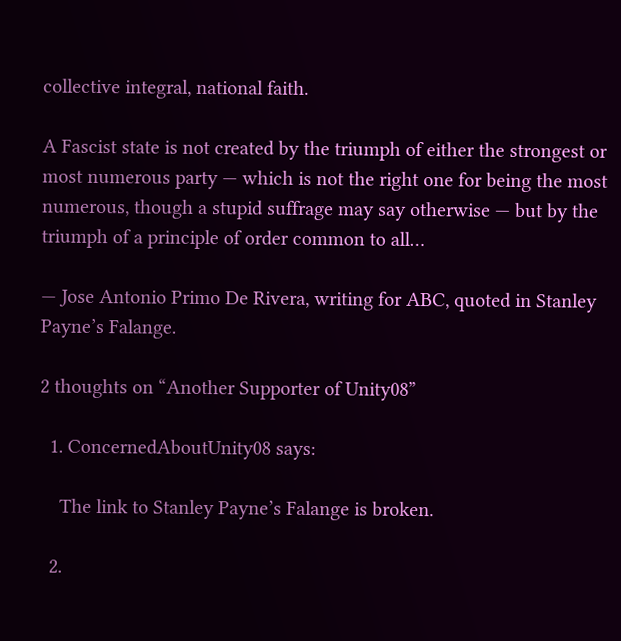collective integral, national faith.

A Fascist state is not created by the triumph of either the strongest or most numerous party — which is not the right one for being the most numerous, though a stupid suffrage may say otherwise — but by the triumph of a principle of order common to all…

— Jose Antonio Primo De Rivera, writing for ABC, quoted in Stanley Payne’s Falange.

2 thoughts on “Another Supporter of Unity08”

  1. ConcernedAboutUnity08 says:

    The link to Stanley Payne’s Falange is broken.

  2.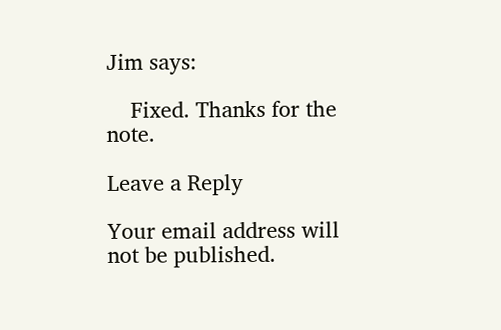Jim says:

    Fixed. Thanks for the note.

Leave a Reply

Your email address will not be published.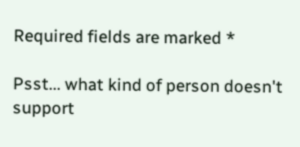Required fields are marked *

Psst... what kind of person doesn't support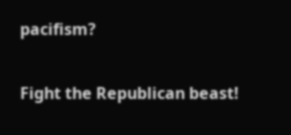pacifism?

Fight the Republican beast!